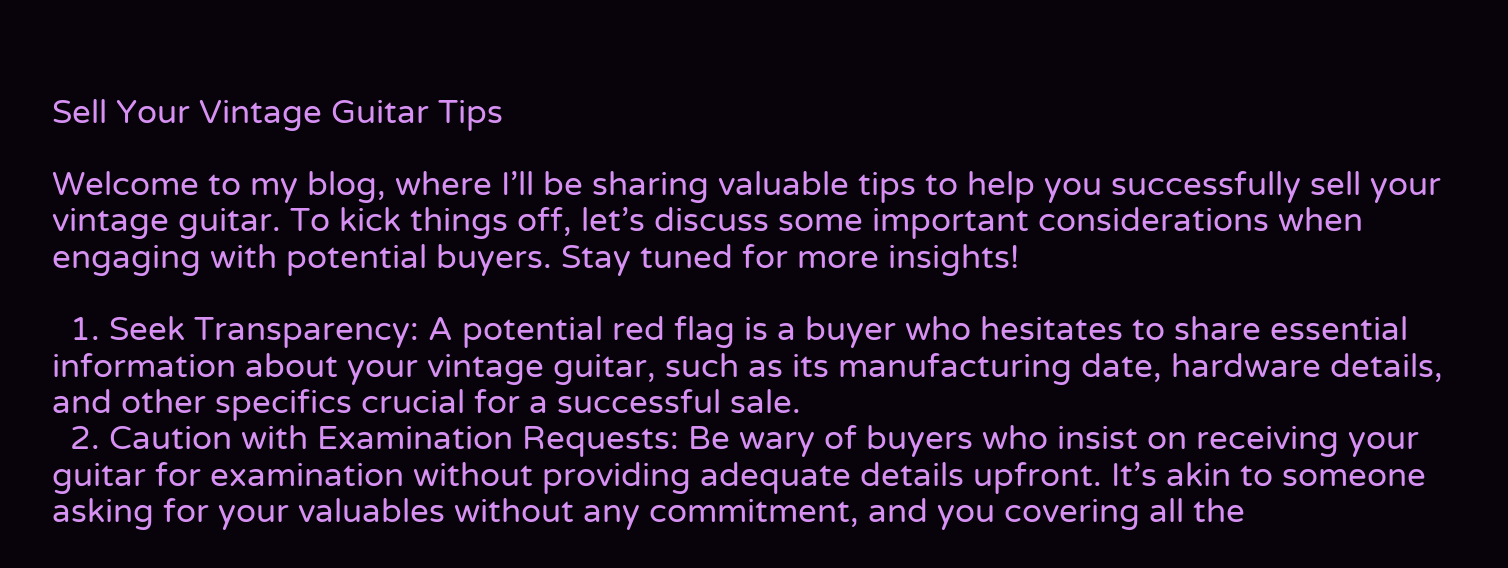Sell Your Vintage Guitar Tips

Welcome to my blog, where I’ll be sharing valuable tips to help you successfully sell your vintage guitar. To kick things off, let’s discuss some important considerations when engaging with potential buyers. Stay tuned for more insights!

  1. Seek Transparency: A potential red flag is a buyer who hesitates to share essential information about your vintage guitar, such as its manufacturing date, hardware details, and other specifics crucial for a successful sale.
  2. Caution with Examination Requests: Be wary of buyers who insist on receiving your guitar for examination without providing adequate details upfront. It’s akin to someone asking for your valuables without any commitment, and you covering all the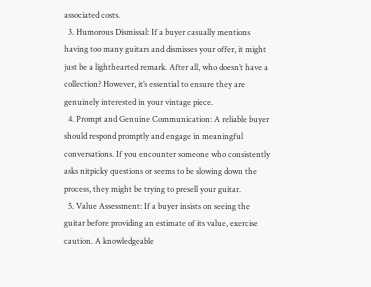associated costs.
  3. Humorous Dismissal: If a buyer casually mentions having too many guitars and dismisses your offer, it might just be a lighthearted remark. After all, who doesn’t have a collection? However, it’s essential to ensure they are genuinely interested in your vintage piece.
  4. Prompt and Genuine Communication: A reliable buyer should respond promptly and engage in meaningful conversations. If you encounter someone who consistently asks nitpicky questions or seems to be slowing down the process, they might be trying to presell your guitar.
  5. Value Assessment: If a buyer insists on seeing the guitar before providing an estimate of its value, exercise caution. A knowledgeable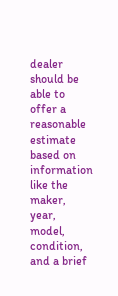dealer should be able to offer a reasonable estimate based on information like the maker, year, model, condition, and a brief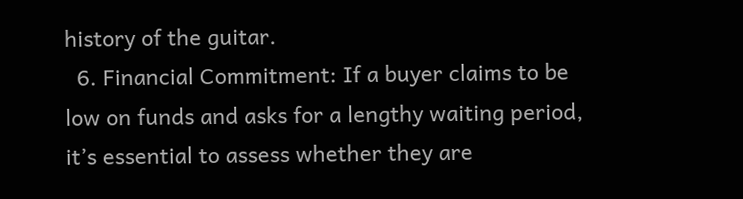history of the guitar.
  6. Financial Commitment: If a buyer claims to be low on funds and asks for a lengthy waiting period, it’s essential to assess whether they are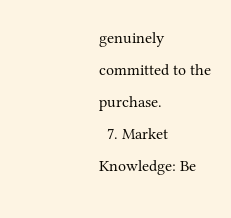genuinely committed to the purchase.
  7. Market Knowledge: Be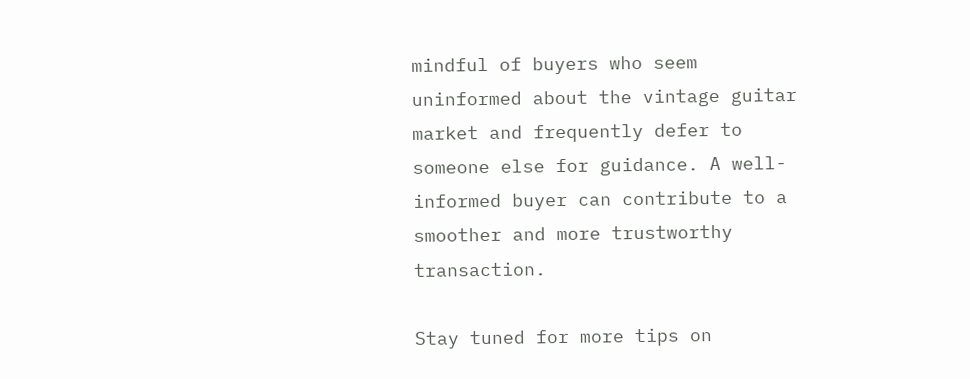mindful of buyers who seem uninformed about the vintage guitar market and frequently defer to someone else for guidance. A well-informed buyer can contribute to a smoother and more trustworthy transaction.

Stay tuned for more tips on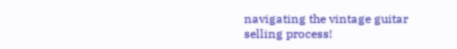navigating the vintage guitar selling process!